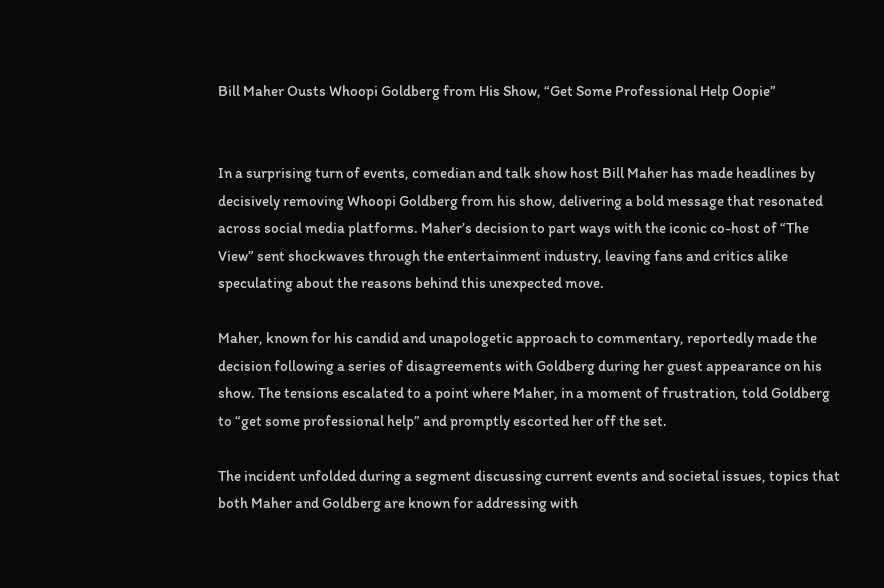Bill Maher Ousts Whoopi Goldberg from His Show, “Get Some Professional Help Oopie”


In a surprising turn of events, comedian and talk show host Bill Maher has made headlines by decisively removing Whoopi Goldberg from his show, delivering a bold message that resonated across social media platforms. Maher’s decision to part ways with the iconic co-host of “The View” sent shockwaves through the entertainment industry, leaving fans and critics alike speculating about the reasons behind this unexpected move.

Maher, known for his candid and unapologetic approach to commentary, reportedly made the decision following a series of disagreements with Goldberg during her guest appearance on his show. The tensions escalated to a point where Maher, in a moment of frustration, told Goldberg to “get some professional help” and promptly escorted her off the set.

The incident unfolded during a segment discussing current events and societal issues, topics that both Maher and Goldberg are known for addressing with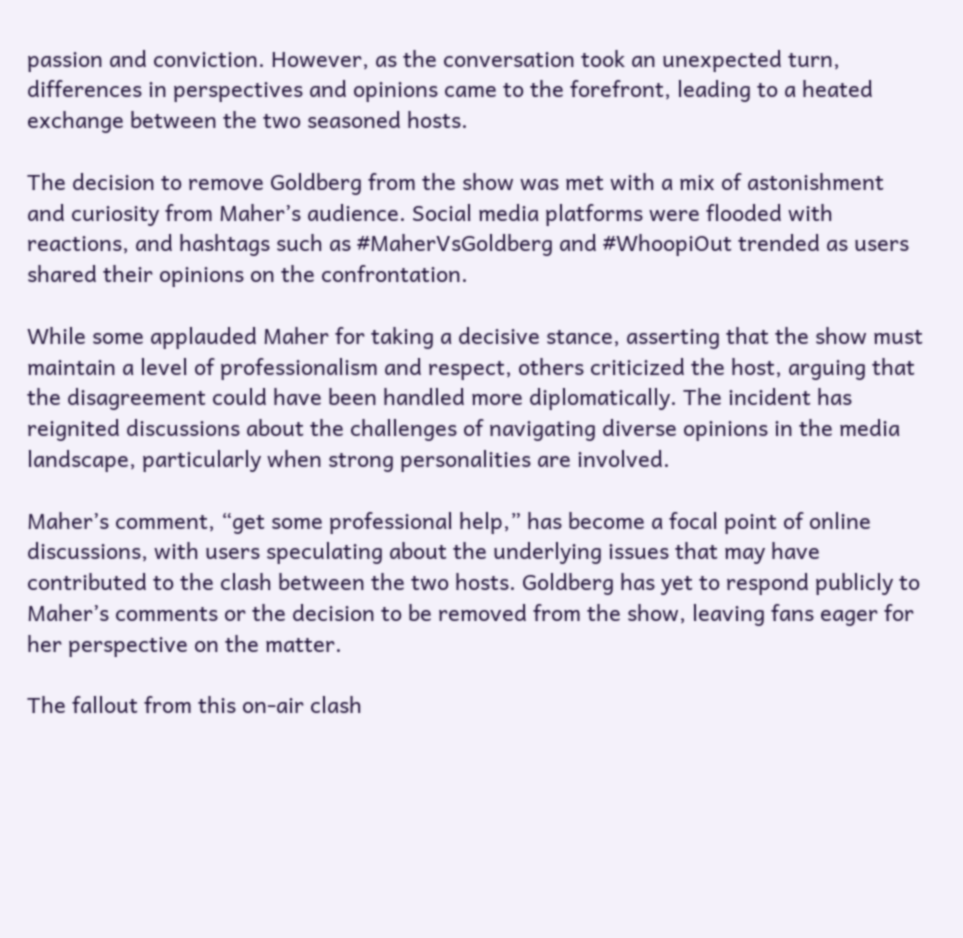passion and conviction. However, as the conversation took an unexpected turn, differences in perspectives and opinions came to the forefront, leading to a heated exchange between the two seasoned hosts.

The decision to remove Goldberg from the show was met with a mix of astonishment and curiosity from Maher’s audience. Social media platforms were flooded with reactions, and hashtags such as #MaherVsGoldberg and #WhoopiOut trended as users shared their opinions on the confrontation.

While some applauded Maher for taking a decisive stance, asserting that the show must maintain a level of professionalism and respect, others criticized the host, arguing that the disagreement could have been handled more diplomatically. The incident has reignited discussions about the challenges of navigating diverse opinions in the media landscape, particularly when strong personalities are involved.

Maher’s comment, “get some professional help,” has become a focal point of online discussions, with users speculating about the underlying issues that may have contributed to the clash between the two hosts. Goldberg has yet to respond publicly to Maher’s comments or the decision to be removed from the show, leaving fans eager for her perspective on the matter.

The fallout from this on-air clash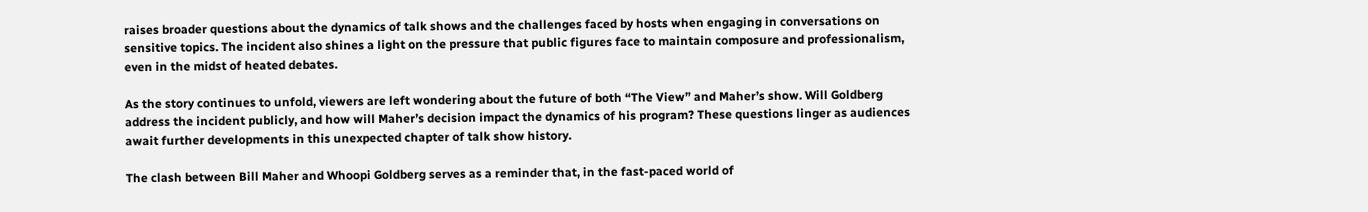raises broader questions about the dynamics of talk shows and the challenges faced by hosts when engaging in conversations on sensitive topics. The incident also shines a light on the pressure that public figures face to maintain composure and professionalism, even in the midst of heated debates.

As the story continues to unfold, viewers are left wondering about the future of both “The View” and Maher’s show. Will Goldberg address the incident publicly, and how will Maher’s decision impact the dynamics of his program? These questions linger as audiences await further developments in this unexpected chapter of talk show history.

The clash between Bill Maher and Whoopi Goldberg serves as a reminder that, in the fast-paced world of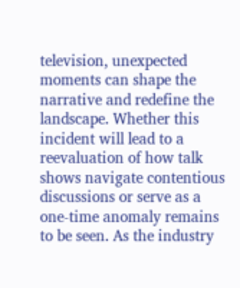television, unexpected moments can shape the narrative and redefine the landscape. Whether this incident will lead to a reevaluation of how talk shows navigate contentious discussions or serve as a one-time anomaly remains to be seen. As the industry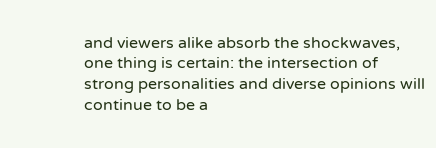and viewers alike absorb the shockwaves, one thing is certain: the intersection of strong personalities and diverse opinions will continue to be a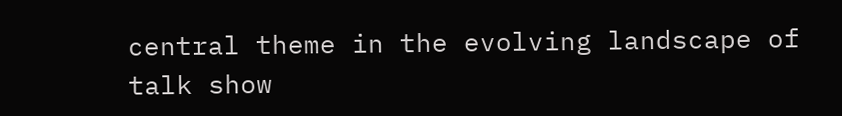central theme in the evolving landscape of talk show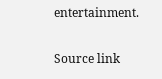entertainment.


Source link